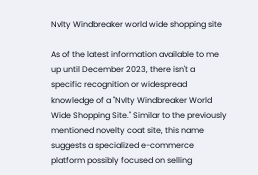Nvlty Windbreaker world wide shopping site

As of the latest information available to me up until December 2023, there isn't a specific recognition or widespread knowledge of a "Nvlty Windbreaker World Wide Shopping Site." Similar to the previously mentioned novelty coat site, this name suggests a specialized e-commerce platform possibly focused on selling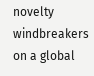novelty windbreakers on a global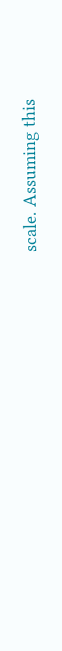scale. Assuming this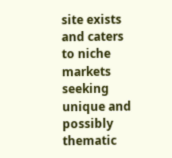site exists and caters to niche markets seeking unique and possibly thematic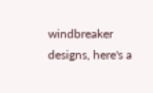windbreaker designs, here's a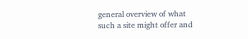general overview of what such a site might offer and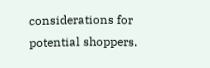considerations for potential shoppers.